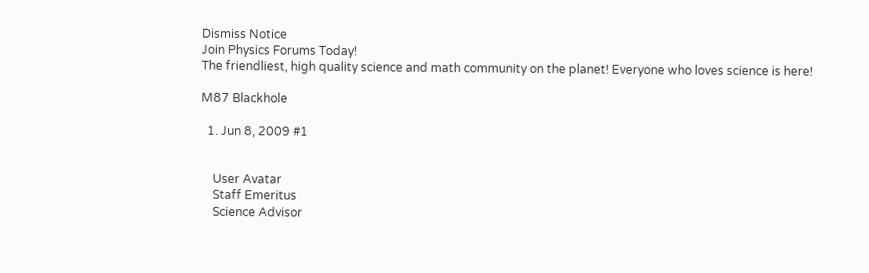Dismiss Notice
Join Physics Forums Today!
The friendliest, high quality science and math community on the planet! Everyone who loves science is here!

M87 Blackhole

  1. Jun 8, 2009 #1


    User Avatar
    Staff Emeritus
    Science Advisor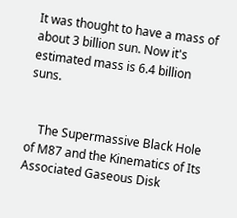It was thought to have a mass of about 3 billion sun. Now it's estimated mass is 6.4 billion suns.


    The Supermassive Black Hole of M87 and the Kinematics of Its Associated Gaseous Disk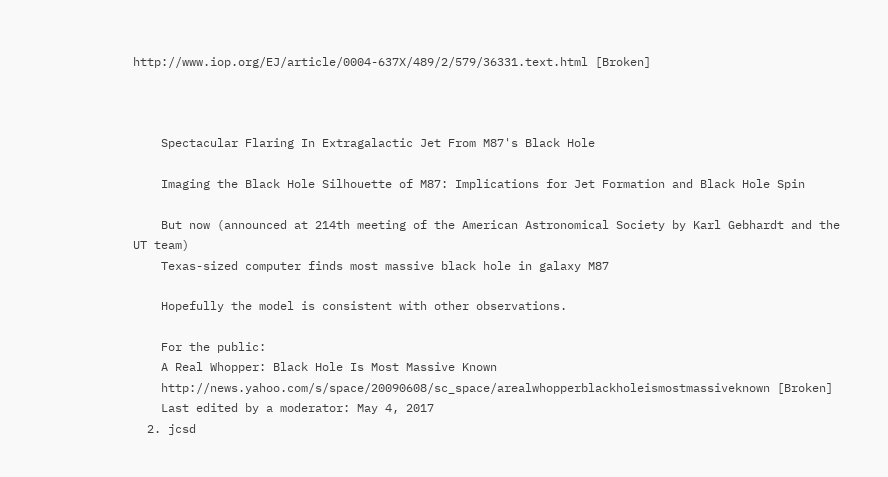http://www.iop.org/EJ/article/0004-637X/489/2/579/36331.text.html [Broken]



    Spectacular Flaring In Extragalactic Jet From M87's Black Hole

    Imaging the Black Hole Silhouette of M87: Implications for Jet Formation and Black Hole Spin

    But now (announced at 214th meeting of the American Astronomical Society by Karl Gebhardt and the UT team)
    Texas-sized computer finds most massive black hole in galaxy M87

    Hopefully the model is consistent with other observations.

    For the public:
    A Real Whopper: Black Hole Is Most Massive Known
    http://news.yahoo.com/s/space/20090608/sc_space/arealwhopperblackholeismostmassiveknown [Broken]
    Last edited by a moderator: May 4, 2017
  2. jcsd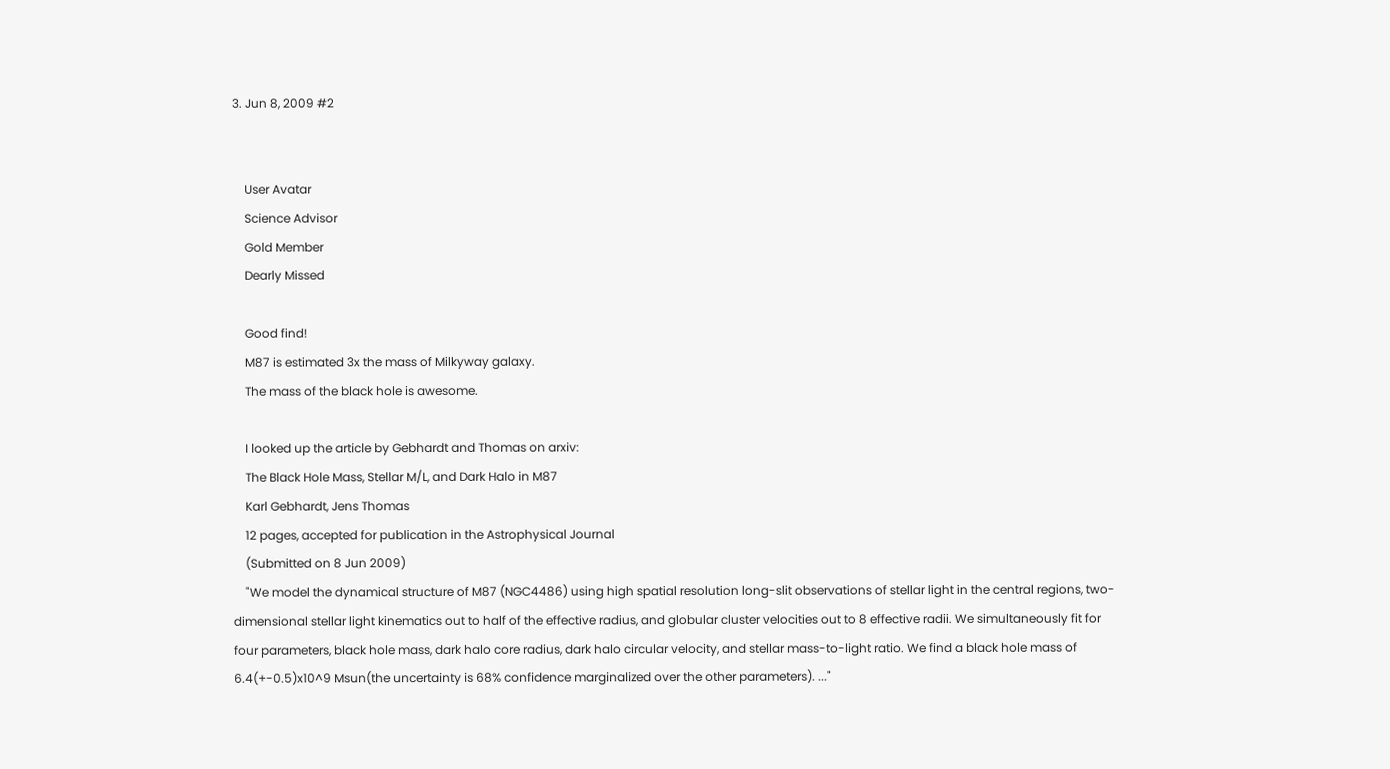3. Jun 8, 2009 #2


    User Avatar
    Science Advisor
    Gold Member
    Dearly Missed

    Good find!
    M87 is estimated 3x the mass of Milkyway galaxy.
    The mass of the black hole is awesome.

    I looked up the article by Gebhardt and Thomas on arxiv:
    The Black Hole Mass, Stellar M/L, and Dark Halo in M87
    Karl Gebhardt, Jens Thomas
    12 pages, accepted for publication in the Astrophysical Journal
    (Submitted on 8 Jun 2009)
    "We model the dynamical structure of M87 (NGC4486) using high spatial resolution long-slit observations of stellar light in the central regions, two-dimensional stellar light kinematics out to half of the effective radius, and globular cluster velocities out to 8 effective radii. We simultaneously fit for four parameters, black hole mass, dark halo core radius, dark halo circular velocity, and stellar mass-to-light ratio. We find a black hole mass of 6.4(+-0.5)x10^9 Msun(the uncertainty is 68% confidence marginalized over the other parameters). ..."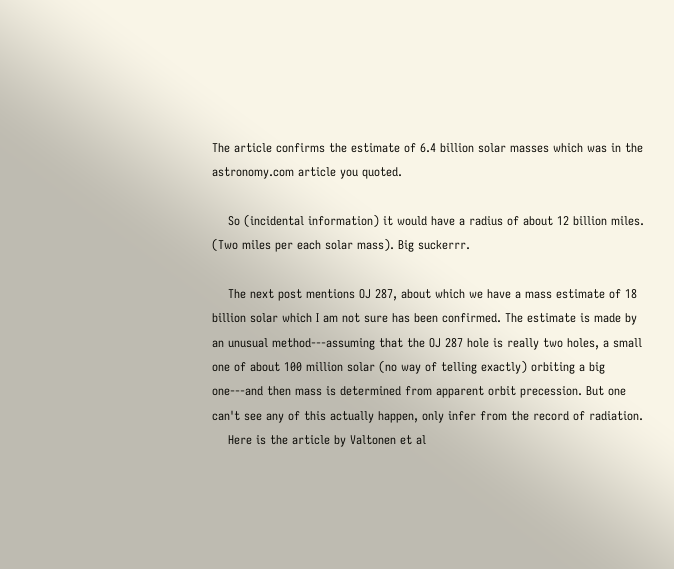The article confirms the estimate of 6.4 billion solar masses which was in the astronomy.com article you quoted.

    So (incidental information) it would have a radius of about 12 billion miles. (Two miles per each solar mass). Big suckerrr.

    The next post mentions OJ 287, about which we have a mass estimate of 18 billion solar which I am not sure has been confirmed. The estimate is made by an unusual method---assuming that the OJ 287 hole is really two holes, a small one of about 100 million solar (no way of telling exactly) orbiting a big one---and then mass is determined from apparent orbit precession. But one can't see any of this actually happen, only infer from the record of radiation.
    Here is the article by Valtonen et al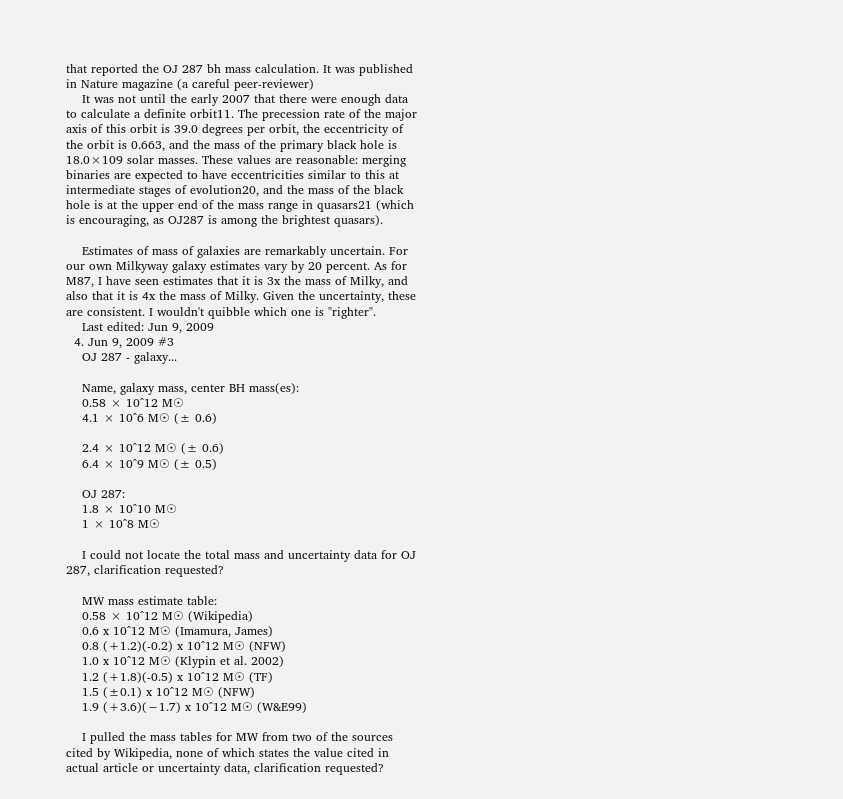that reported the OJ 287 bh mass calculation. It was published in Nature magazine (a careful peer-reviewer)
    It was not until the early 2007 that there were enough data to calculate a definite orbit11. The precession rate of the major axis of this orbit is 39.0 degrees per orbit, the eccentricity of the orbit is 0.663, and the mass of the primary black hole is 18.0×109 solar masses. These values are reasonable: merging binaries are expected to have eccentricities similar to this at intermediate stages of evolution20, and the mass of the black hole is at the upper end of the mass range in quasars21 (which is encouraging, as OJ287 is among the brightest quasars).

    Estimates of mass of galaxies are remarkably uncertain. For our own Milkyway galaxy estimates vary by 20 percent. As for M87, I have seen estimates that it is 3x the mass of Milky, and also that it is 4x the mass of Milky. Given the uncertainty, these are consistent. I wouldn't quibble which one is "righter".
    Last edited: Jun 9, 2009
  4. Jun 9, 2009 #3
    OJ 287 - galaxy...

    Name, galaxy mass, center BH mass(es):
    0.58 × 10^12 M☉
    4.1 × 10^6 M☉ (± 0.6)

    2.4 × 10^12 M☉ (± 0.6)
    6.4 × 10^9 M☉ (± 0.5)

    OJ 287:
    1.8 × 10^10 M☉
    1 × 10^8 M☉

    I could not locate the total mass and uncertainty data for OJ 287, clarification requested?

    MW mass estimate table:
    0.58 × 10^12 M☉ (Wikipedia)
    0.6 x 10^12 M☉ (Imamura, James)
    0.8 (+1.2)(-0.2) x 10^12 M☉ (NFW)
    1.0 x 10^12 M☉ (Klypin et al. 2002)
    1.2 (+1.8)(-0.5) x 10^12 M☉ (TF)
    1.5 (±0.1) x 10^12 M☉ (NFW)
    1.9 (+3.6)(−1.7) x 10^12 M☉ (W&E99)

    I pulled the mass tables for MW from two of the sources cited by Wikipedia, none of which states the value cited in actual article or uncertainty data, clarification requested?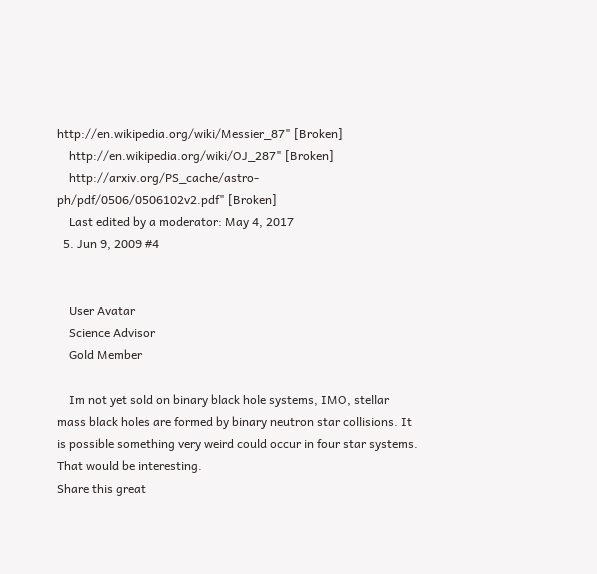http://en.wikipedia.org/wiki/Messier_87" [Broken]
    http://en.wikipedia.org/wiki/OJ_287" [Broken]
    http://arxiv.org/PS_cache/astro-ph/pdf/0506/0506102v2.pdf" [Broken]
    Last edited by a moderator: May 4, 2017
  5. Jun 9, 2009 #4


    User Avatar
    Science Advisor
    Gold Member

    Im not yet sold on binary black hole systems, IMO, stellar mass black holes are formed by binary neutron star collisions. It is possible something very weird could occur in four star systems. That would be interesting.
Share this great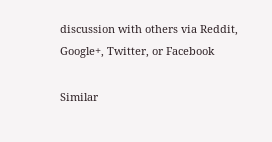discussion with others via Reddit, Google+, Twitter, or Facebook

Similar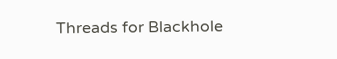Threads for Blackhole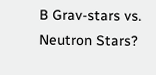B Grav-stars vs. Neutron Stars?